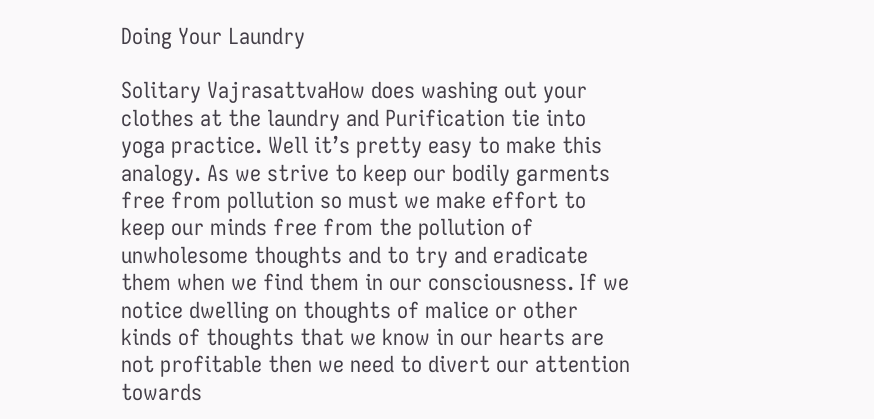Doing Your Laundry

Solitary VajrasattvaHow does washing out your clothes at the laundry and Purification tie into yoga practice. Well it’s pretty easy to make this analogy. As we strive to keep our bodily garments free from pollution so must we make effort to keep our minds free from the pollution of unwholesome thoughts and to try and eradicate them when we find them in our consciousness. If we notice dwelling on thoughts of malice or other kinds of thoughts that we know in our hearts are not profitable then we need to divert our attention towards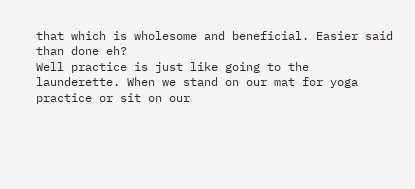that which is wholesome and beneficial. Easier said than done eh?
Well practice is just like going to the launderette. When we stand on our mat for yoga practice or sit on our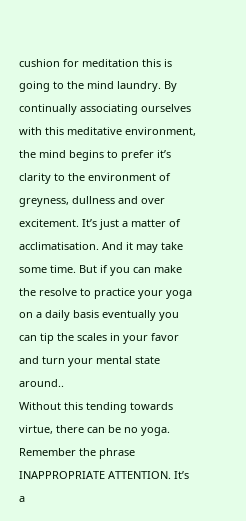cushion for meditation this is going to the mind laundry. By continually associating ourselves with this meditative environment, the mind begins to prefer it’s clarity to the environment of greyness, dullness and over excitement. It’s just a matter of acclimatisation. And it may take some time. But if you can make the resolve to practice your yoga on a daily basis eventually you can tip the scales in your favor and turn your mental state around..
Without this tending towards virtue, there can be no yoga. Remember the phrase INAPPROPRIATE ATTENTION. It’s a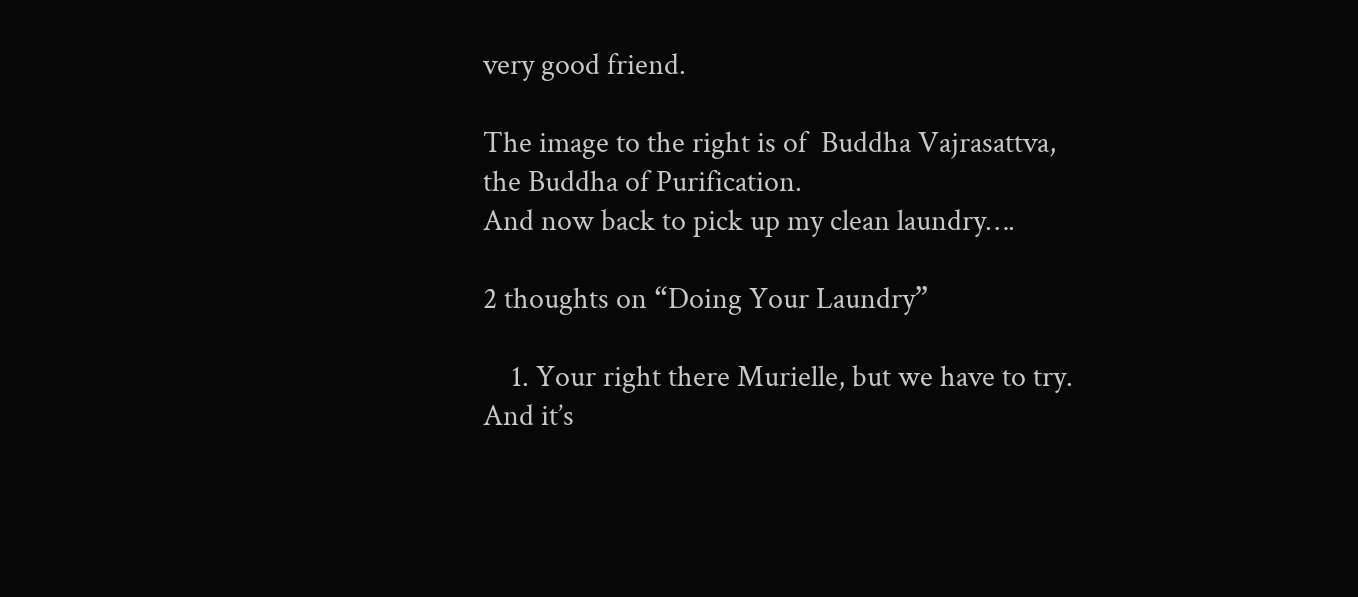very good friend.

The image to the right is of  Buddha Vajrasattva, the Buddha of Purification.
And now back to pick up my clean laundry….

2 thoughts on “Doing Your Laundry”

    1. Your right there Murielle, but we have to try. And it’s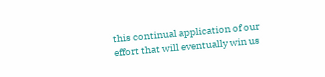this continual application of our effort that will eventually win us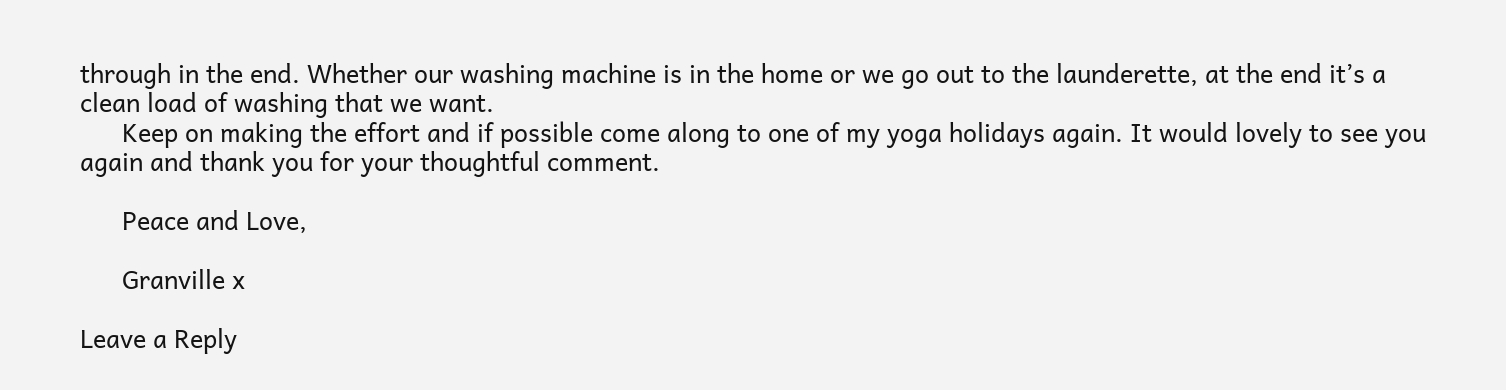through in the end. Whether our washing machine is in the home or we go out to the launderette, at the end it’s a clean load of washing that we want.
      Keep on making the effort and if possible come along to one of my yoga holidays again. It would lovely to see you again and thank you for your thoughtful comment.

      Peace and Love,

      Granville x

Leave a Reply